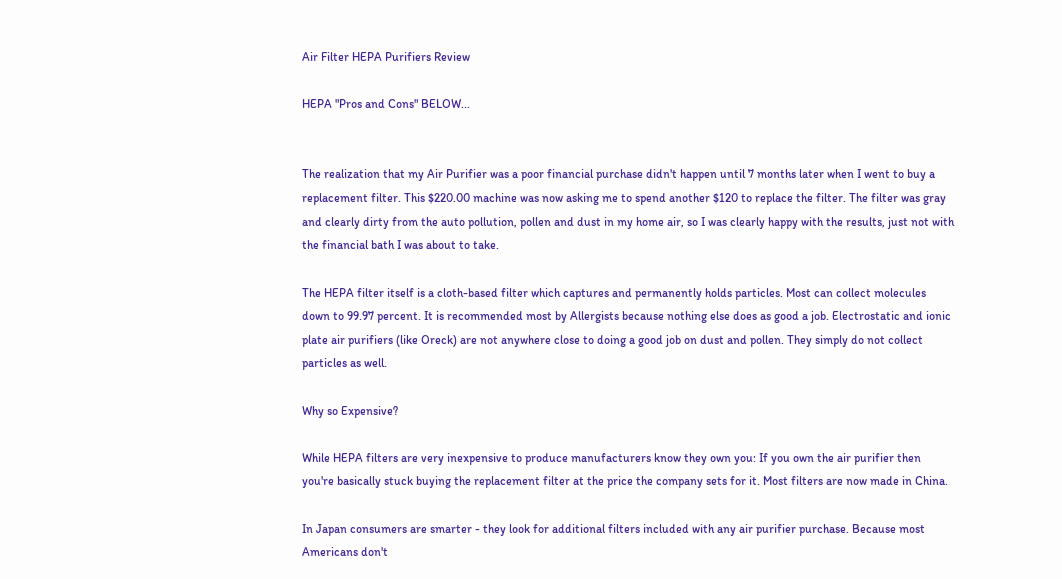Air Filter HEPA Purifiers Review

HEPA "Pros and Cons" BELOW...


The realization that my Air Purifier was a poor financial purchase didn't happen until 7 months later when I went to buy a replacement filter. This $220.00 machine was now asking me to spend another $120 to replace the filter. The filter was gray and clearly dirty from the auto pollution, pollen and dust in my home air, so I was clearly happy with the results, just not with the financial bath I was about to take.

The HEPA filter itself is a cloth-based filter which captures and permanently holds particles. Most can collect molecules down to 99.97 percent. It is recommended most by Allergists because nothing else does as good a job. Electrostatic and ionic plate air purifiers (like Oreck) are not anywhere close to doing a good job on dust and pollen. They simply do not collect particles as well.

Why so Expensive?

While HEPA filters are very inexpensive to produce manufacturers know they own you: If you own the air purifier then you're basically stuck buying the replacement filter at the price the company sets for it. Most filters are now made in China.

In Japan consumers are smarter - they look for additional filters included with any air purifier purchase. Because most Americans don't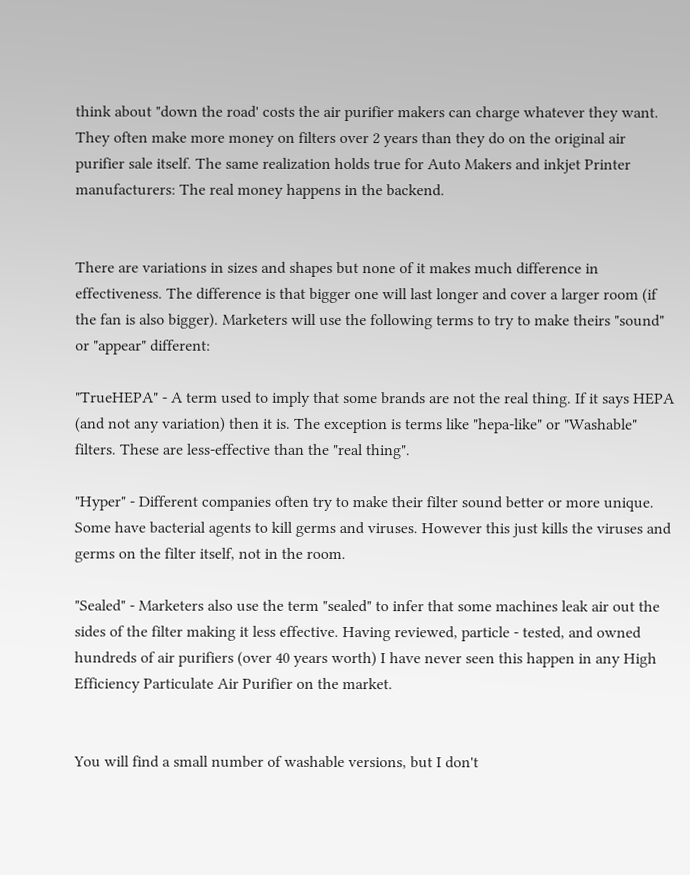think about "down the road' costs the air purifier makers can charge whatever they want. They often make more money on filters over 2 years than they do on the original air purifier sale itself. The same realization holds true for Auto Makers and inkjet Printer manufacturers: The real money happens in the backend.


There are variations in sizes and shapes but none of it makes much difference in effectiveness. The difference is that bigger one will last longer and cover a larger room (if the fan is also bigger). Marketers will use the following terms to try to make theirs "sound" or "appear" different:

"TrueHEPA" - A term used to imply that some brands are not the real thing. If it says HEPA (and not any variation) then it is. The exception is terms like "hepa-like" or "Washable" filters. These are less-effective than the "real thing".

"Hyper" - Different companies often try to make their filter sound better or more unique. Some have bacterial agents to kill germs and viruses. However this just kills the viruses and germs on the filter itself, not in the room.

"Sealed" - Marketers also use the term "sealed" to infer that some machines leak air out the sides of the filter making it less effective. Having reviewed, particle - tested, and owned hundreds of air purifiers (over 40 years worth) I have never seen this happen in any High Efficiency Particulate Air Purifier on the market.


You will find a small number of washable versions, but I don't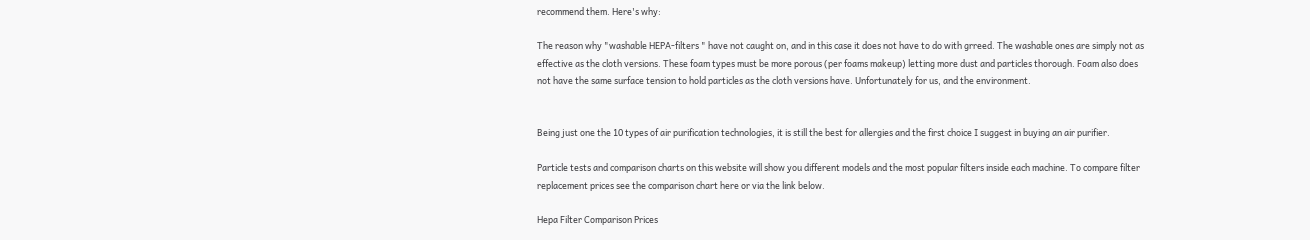recommend them. Here's why:

The reason why "washable HEPA-filters " have not caught on, and in this case it does not have to do with grreed. The washable ones are simply not as effective as the cloth versions. These foam types must be more porous (per foams makeup) letting more dust and particles thorough. Foam also does not have the same surface tension to hold particles as the cloth versions have. Unfortunately for us, and the environment.


Being just one the 10 types of air purification technologies, it is still the best for allergies and the first choice I suggest in buying an air purifier.

Particle tests and comparison charts on this website will show you different models and the most popular filters inside each machine. To compare filter replacement prices see the comparison chart here or via the link below.

Hepa Filter Comparison Prices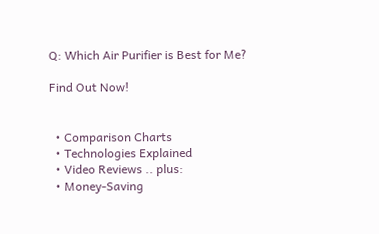Q: Which Air Purifier is Best for Me?

Find Out Now!


  • Comparison Charts
  • Technologies Explained
  • Video Reviews .. plus:
  • Money-Saving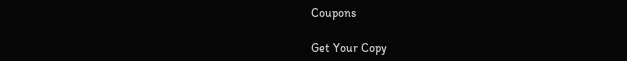Coupons

Get Your Copy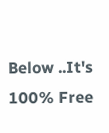Below ..It's 100% Free